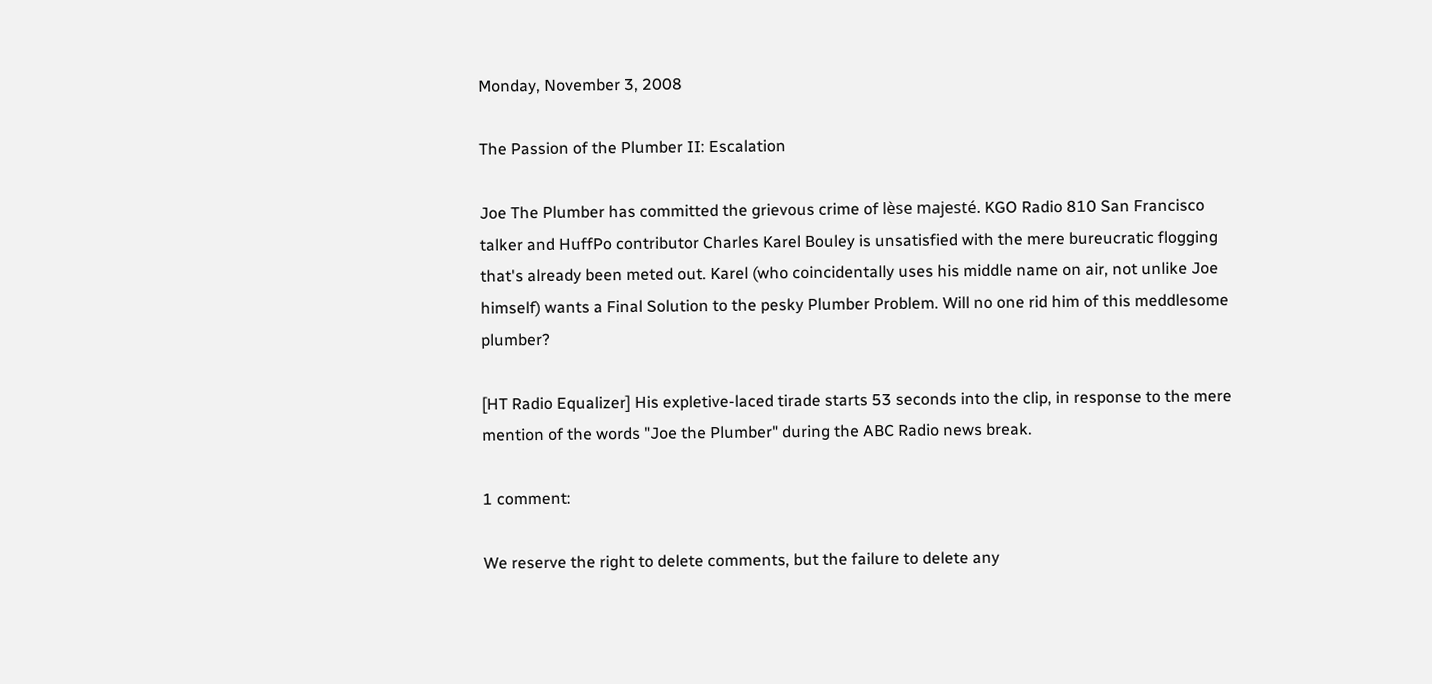Monday, November 3, 2008

The Passion of the Plumber II: Escalation

Joe The Plumber has committed the grievous crime of lèse majesté. KGO Radio 810 San Francisco talker and HuffPo contributor Charles Karel Bouley is unsatisfied with the mere bureucratic flogging that's already been meted out. Karel (who coincidentally uses his middle name on air, not unlike Joe himself) wants a Final Solution to the pesky Plumber Problem. Will no one rid him of this meddlesome plumber?

[HT Radio Equalizer] His expletive-laced tirade starts 53 seconds into the clip, in response to the mere mention of the words "Joe the Plumber" during the ABC Radio news break.

1 comment:

We reserve the right to delete comments, but the failure to delete any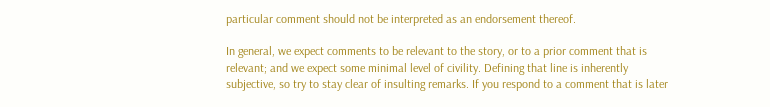particular comment should not be interpreted as an endorsement thereof.

In general, we expect comments to be relevant to the story, or to a prior comment that is relevant; and we expect some minimal level of civility. Defining that line is inherently subjective, so try to stay clear of insulting remarks. If you respond to a comment that is later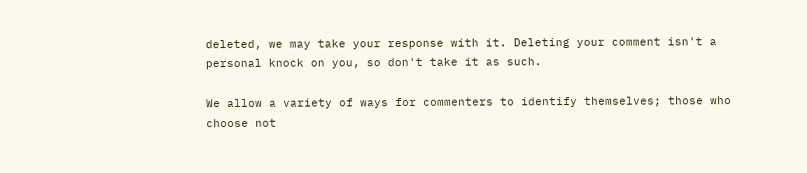deleted, we may take your response with it. Deleting your comment isn't a personal knock on you, so don't take it as such.

We allow a variety of ways for commenters to identify themselves; those who choose not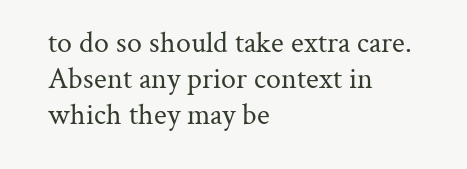to do so should take extra care. Absent any prior context in which they may be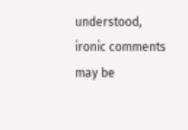understood, ironic comments may be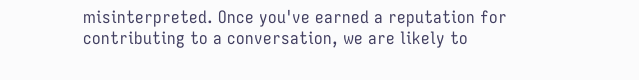misinterpreted. Once you've earned a reputation for contributing to a conversation, we are likely to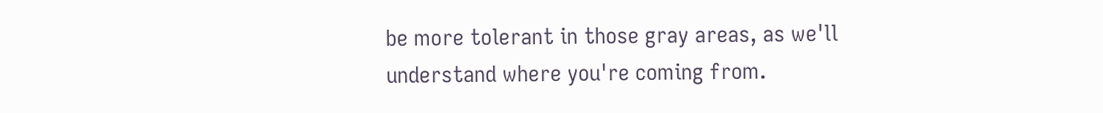be more tolerant in those gray areas, as we'll understand where you're coming from.